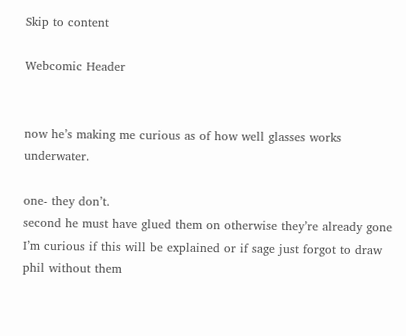Skip to content

Webcomic Header


now he’s making me curious as of how well glasses works underwater.

one- they don’t.
second he must have glued them on otherwise they’re already gone
I’m curious if this will be explained or if sage just forgot to draw phil without them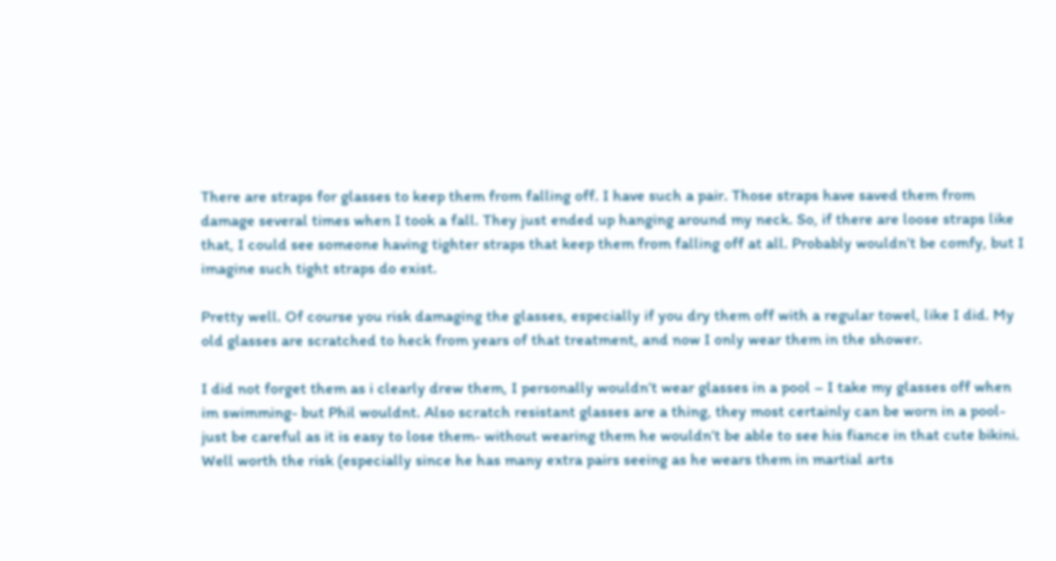There are straps for glasses to keep them from falling off. I have such a pair. Those straps have saved them from damage several times when I took a fall. They just ended up hanging around my neck. So, if there are loose straps like that, I could see someone having tighter straps that keep them from falling off at all. Probably wouldn’t be comfy, but I imagine such tight straps do exist.

Pretty well. Of course you risk damaging the glasses, especially if you dry them off with a regular towel, like I did. My old glasses are scratched to heck from years of that treatment, and now I only wear them in the shower.

I did not forget them as i clearly drew them, I personally wouldn’t wear glasses in a pool – I take my glasses off when im swimming- but Phil wouldnt. Also scratch resistant glasses are a thing, they most certainly can be worn in a pool- just be careful as it is easy to lose them- without wearing them he wouldn’t be able to see his fiance in that cute bikini. Well worth the risk (especially since he has many extra pairs seeing as he wears them in martial arts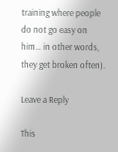training where people do not go easy on him… in other words, they get broken often).

Leave a Reply

This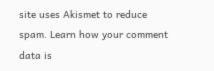site uses Akismet to reduce spam. Learn how your comment data is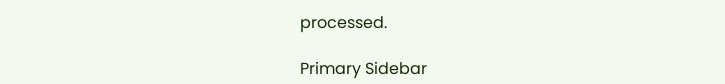processed.

Primary Sidebar